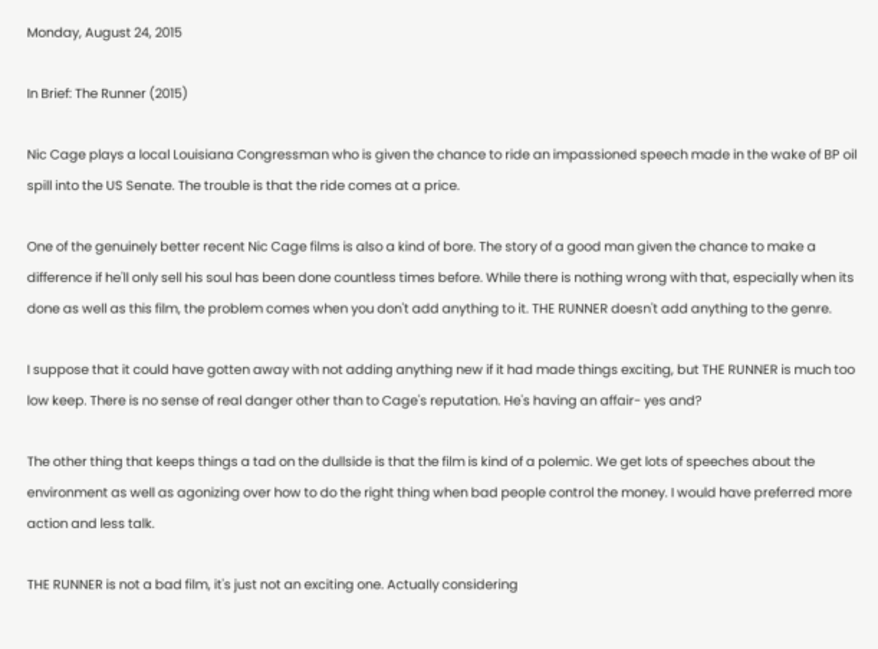Monday, August 24, 2015

In Brief: The Runner (2015)

Nic Cage plays a local Louisiana Congressman who is given the chance to ride an impassioned speech made in the wake of BP oil spill into the US Senate. The trouble is that the ride comes at a price.

One of the genuinely better recent Nic Cage films is also a kind of bore. The story of a good man given the chance to make a difference if he'll only sell his soul has been done countless times before. While there is nothing wrong with that, especially when its done as well as this film, the problem comes when you don't add anything to it. THE RUNNER doesn't add anything to the genre.

I suppose that it could have gotten away with not adding anything new if it had made things exciting, but THE RUNNER is much too low keep. There is no sense of real danger other than to Cage's reputation. He's having an affair- yes and?

The other thing that keeps things a tad on the dullside is that the film is kind of a polemic. We get lots of speeches about the environment as well as agonizing over how to do the right thing when bad people control the money. I would have preferred more action and less talk.

THE RUNNER is not a bad film, it's just not an exciting one. Actually considering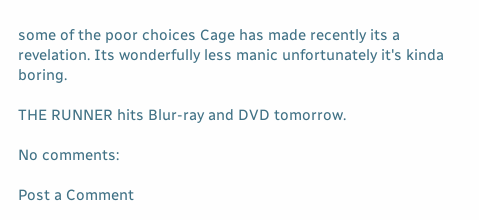some of the poor choices Cage has made recently its a revelation. Its wonderfully less manic unfortunately it's kinda boring.

THE RUNNER hits Blur-ray and DVD tomorrow.

No comments:

Post a Comment